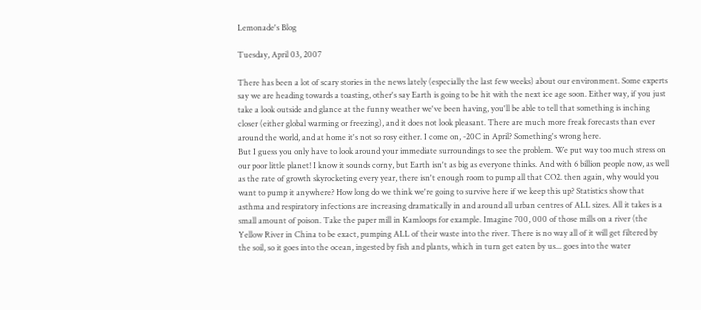Lemonade's Blog

Tuesday, April 03, 2007

There has been a lot of scary stories in the news lately (especially the last few weeks) about our environment. Some experts say we are heading towards a toasting, other's say Earth is going to be hit with the next ice age soon. Either way, if you just take a look outside and glance at the funny weather we've been having, you'll be able to tell that something is inching closer (either global warming or freezing), and it does not look pleasant. There are much more freak forecasts than ever around the world, and at home it's not so rosy either. I come on, -20C in April? Something's wrong here.
But I guess you only have to look around your immediate surroundings to see the problem. We put way too much stress on our poor little planet! I know it sounds corny, but Earth isn't as big as everyone thinks. And with 6 billion people now, as well as the rate of growth skyrocketing every year, there isn't enough room to pump all that CO2. then again, why would you want to pump it anywhere? How long do we think we're going to survive here if we keep this up? Statistics show that asthma and respiratory infections are increasing dramatically in and around all urban centres of ALL sizes. All it takes is a small amount of poison. Take the paper mill in Kamloops for example. Imagine 700, 000 of those mills on a river (the Yellow River in China to be exact, pumping ALL of their waste into the river. There is no way all of it will get filtered by the soil, so it goes into the ocean, ingested by fish and plants, which in turn get eaten by us... goes into the water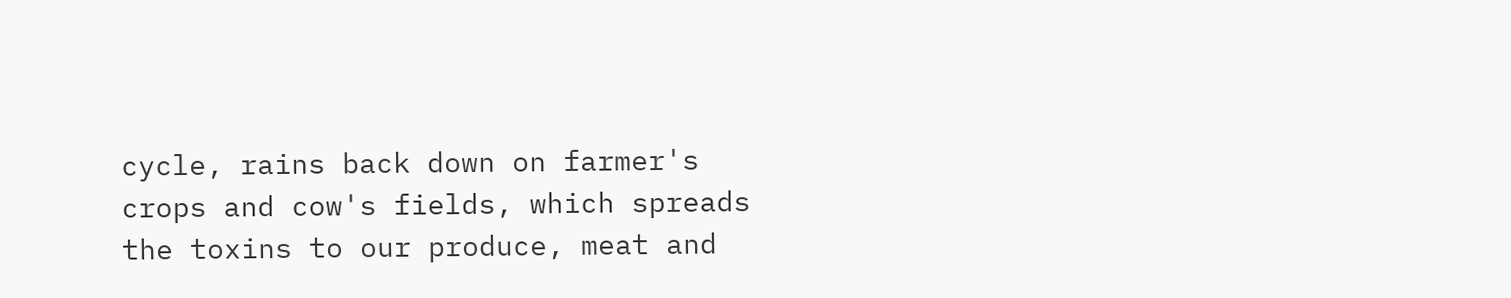cycle, rains back down on farmer's crops and cow's fields, which spreads the toxins to our produce, meat and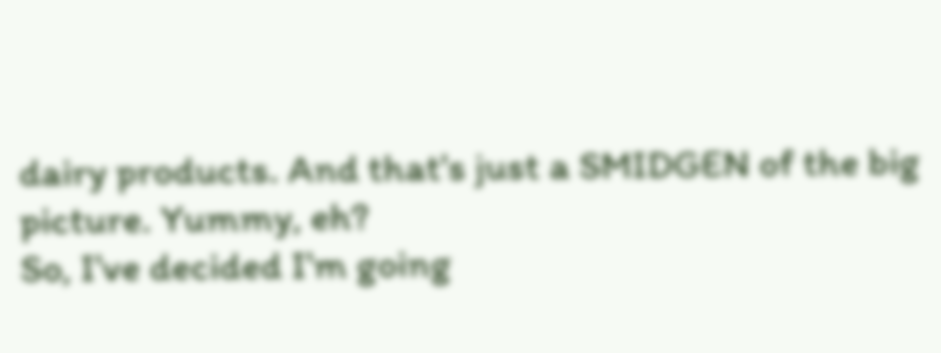dairy products. And that's just a SMIDGEN of the big picture. Yummy, eh?
So, I've decided I'm going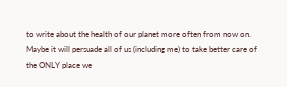to write about the health of our planet more often from now on. Maybe it will persuade all of us (including me) to take better care of the ONLY place we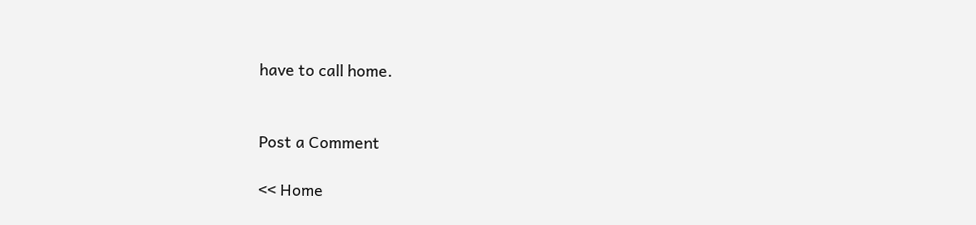have to call home.


Post a Comment

<< Home